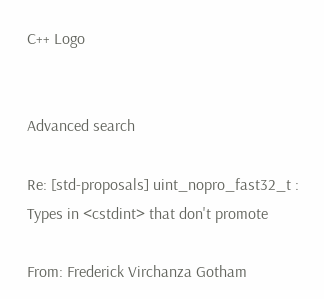C++ Logo


Advanced search

Re: [std-proposals] uint_nopro_fast32_t : Types in <cstdint> that don't promote

From: Frederick Virchanza Gotham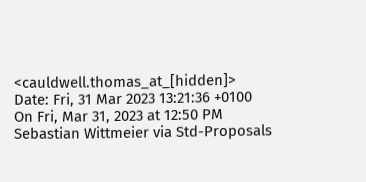<cauldwell.thomas_at_[hidden]>
Date: Fri, 31 Mar 2023 13:21:36 +0100
On Fri, Mar 31, 2023 at 12:50 PM Sebastian Wittmeier via Std-Proposals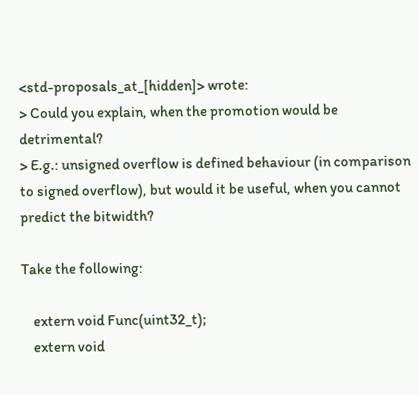<std-proposals_at_[hidden]> wrote:
> Could you explain, when the promotion would be detrimental?
> E.g.: unsigned overflow is defined behaviour (in comparison to signed overflow), but would it be useful, when you cannot predict the bitwidth?

Take the following:

    extern void Func(uint32_t);
    extern void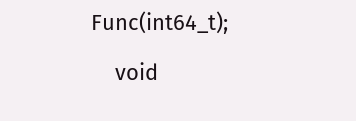Func(int64_t);

    void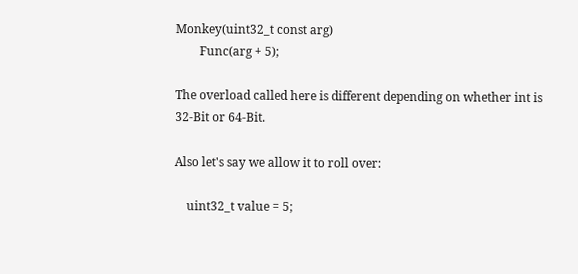Monkey(uint32_t const arg)
        Func(arg + 5);

The overload called here is different depending on whether int is
32-Bit or 64-Bit.

Also let's say we allow it to roll over:

    uint32_t value = 5;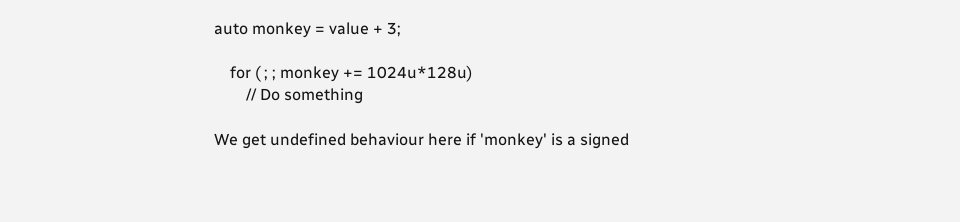auto monkey = value + 3;

    for ( ; ; monkey += 1024u*128u)
        // Do something

We get undefined behaviour here if 'monkey' is a signed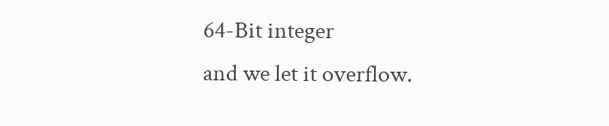64-Bit integer
and we let it overflow.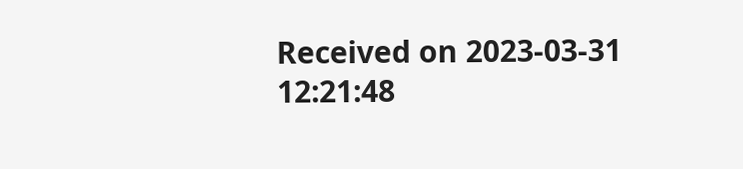Received on 2023-03-31 12:21:48